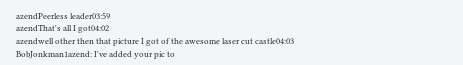azendPeerless leader03:59
azendThat's all I got04:02
azendwell other then that picture I got of the awesome laser cut castle04:03
BobJonkman1azend: I've added your pic to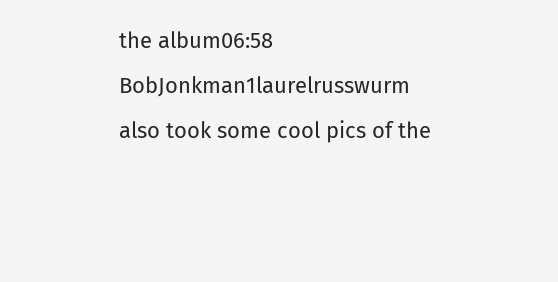the album06:58
BobJonkman1laurelrusswurm also took some cool pics of the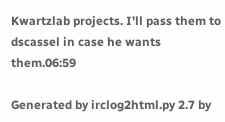Kwartzlab projects. I'll pass them to dscassel in case he wants them.06:59

Generated by irclog2html.py 2.7 by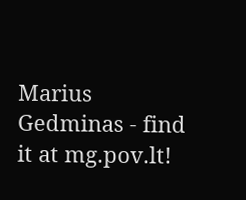Marius Gedminas - find it at mg.pov.lt!